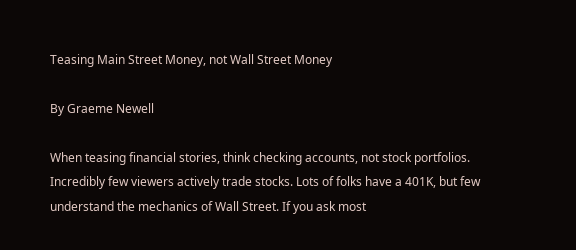Teasing Main Street Money, not Wall Street Money

By Graeme Newell

When teasing financial stories, think checking accounts, not stock portfolios.
Incredibly few viewers actively trade stocks. Lots of folks have a 401K, but few understand the mechanics of Wall Street. If you ask most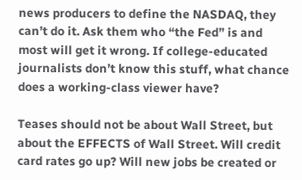news producers to define the NASDAQ, they can’t do it. Ask them who “the Fed” is and most will get it wrong. If college-educated journalists don’t know this stuff, what chance does a working-class viewer have?

Teases should not be about Wall Street, but about the EFFECTS of Wall Street. Will credit card rates go up? Will new jobs be created or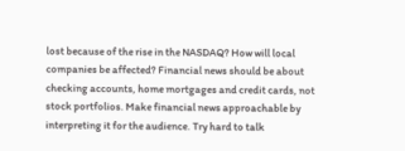lost because of the rise in the NASDAQ? How will local companies be affected? Financial news should be about checking accounts, home mortgages and credit cards, not stock portfolios. Make financial news approachable by interpreting it for the audience. Try hard to talk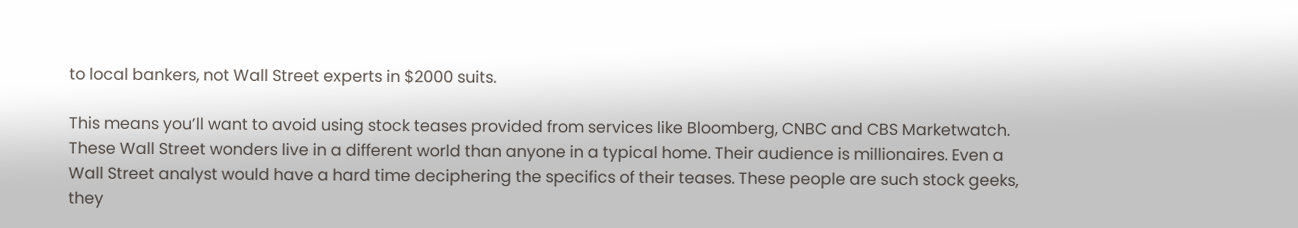to local bankers, not Wall Street experts in $2000 suits.

This means you’ll want to avoid using stock teases provided from services like Bloomberg, CNBC and CBS Marketwatch. These Wall Street wonders live in a different world than anyone in a typical home. Their audience is millionaires. Even a Wall Street analyst would have a hard time deciphering the specifics of their teases. These people are such stock geeks, they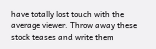have totally lost touch with the average viewer. Throw away these stock teases and write them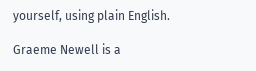yourself, using plain English.

Graeme Newell is a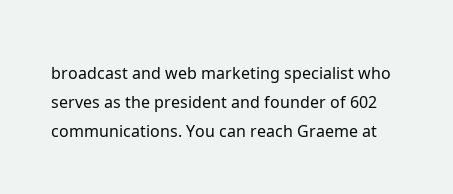broadcast and web marketing specialist who serves as the president and founder of 602 communications. You can reach Graeme at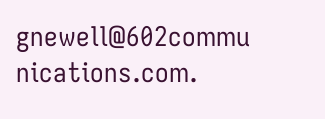gnewell@602commu nications.com.